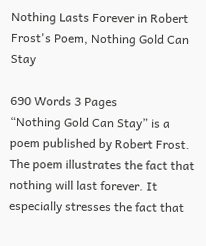Nothing Lasts Forever in Robert Frost's Poem, Nothing Gold Can Stay

690 Words 3 Pages
“Nothing Gold Can Stay” is a poem published by Robert Frost. The poem illustrates the fact that nothing will last forever. It especially stresses the fact that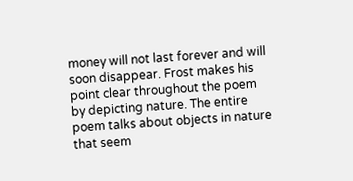money will not last forever and will soon disappear. Frost makes his point clear throughout the poem by depicting nature. The entire poem talks about objects in nature that seem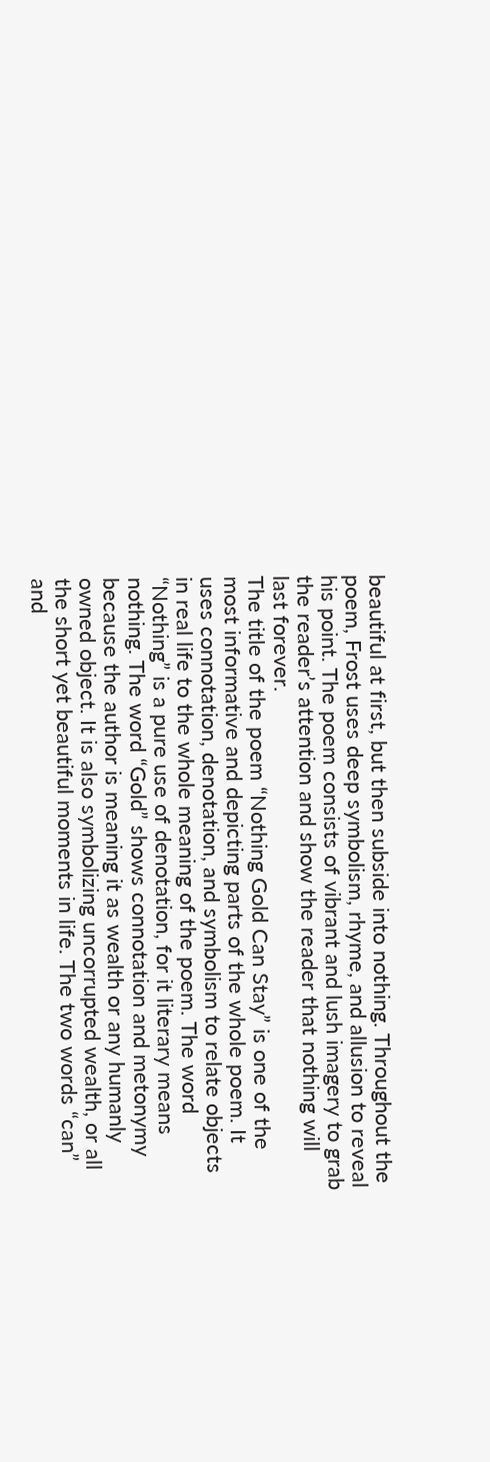beautiful at first, but then subside into nothing. Throughout the poem, Frost uses deep symbolism, rhyme, and allusion to reveal his point. The poem consists of vibrant and lush imagery to grab the reader’s attention and show the reader that nothing will last forever.
The title of the poem “Nothing Gold Can Stay” is one of the most informative and depicting parts of the whole poem. It uses connotation, denotation, and symbolism to relate objects in real life to the whole meaning of the poem. The word “Nothing” is a pure use of denotation, for it literary means nothing. The word “Gold” shows connotation and metonymy because the author is meaning it as wealth or any humanly owned object. It is also symbolizing uncorrupted wealth, or all the short yet beautiful moments in life. The two words “can” and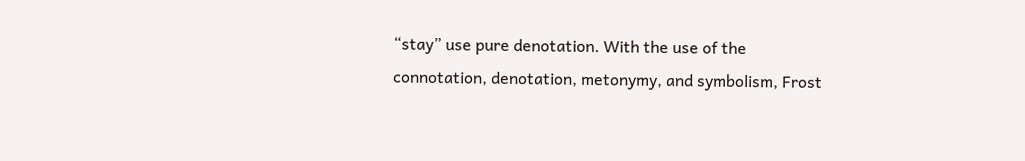“stay” use pure denotation. With the use of the connotation, denotation, metonymy, and symbolism, Frost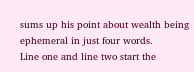sums up his point about wealth being ephemeral in just four words.
Line one and line two start the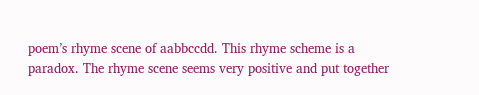poem’s rhyme scene of aabbccdd. This rhyme scheme is a paradox. The rhyme scene seems very positive and put together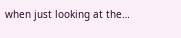when just looking at the…